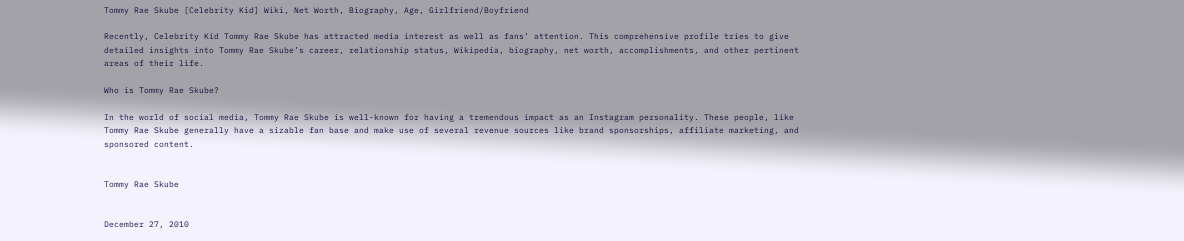Tommy Rae Skube [Celebrity Kid] Wiki, Net Worth, Biography, Age, Girlfriend/Boyfriend

Recently, Celebrity Kid Tommy Rae Skube has attracted media interest as well as fans’ attention. This comprehensive profile tries to give detailed insights into Tommy Rae Skube’s career, relationship status, Wikipedia, biography, net worth, accomplishments, and other pertinent areas of their life.

Who is Tommy Rae Skube?

In the world of social media, Tommy Rae Skube is well-known for having a tremendous impact as an Instagram personality. These people, like Tommy Rae Skube generally have a sizable fan base and make use of several revenue sources like brand sponsorships, affiliate marketing, and sponsored content.


Tommy Rae Skube


December 27, 2010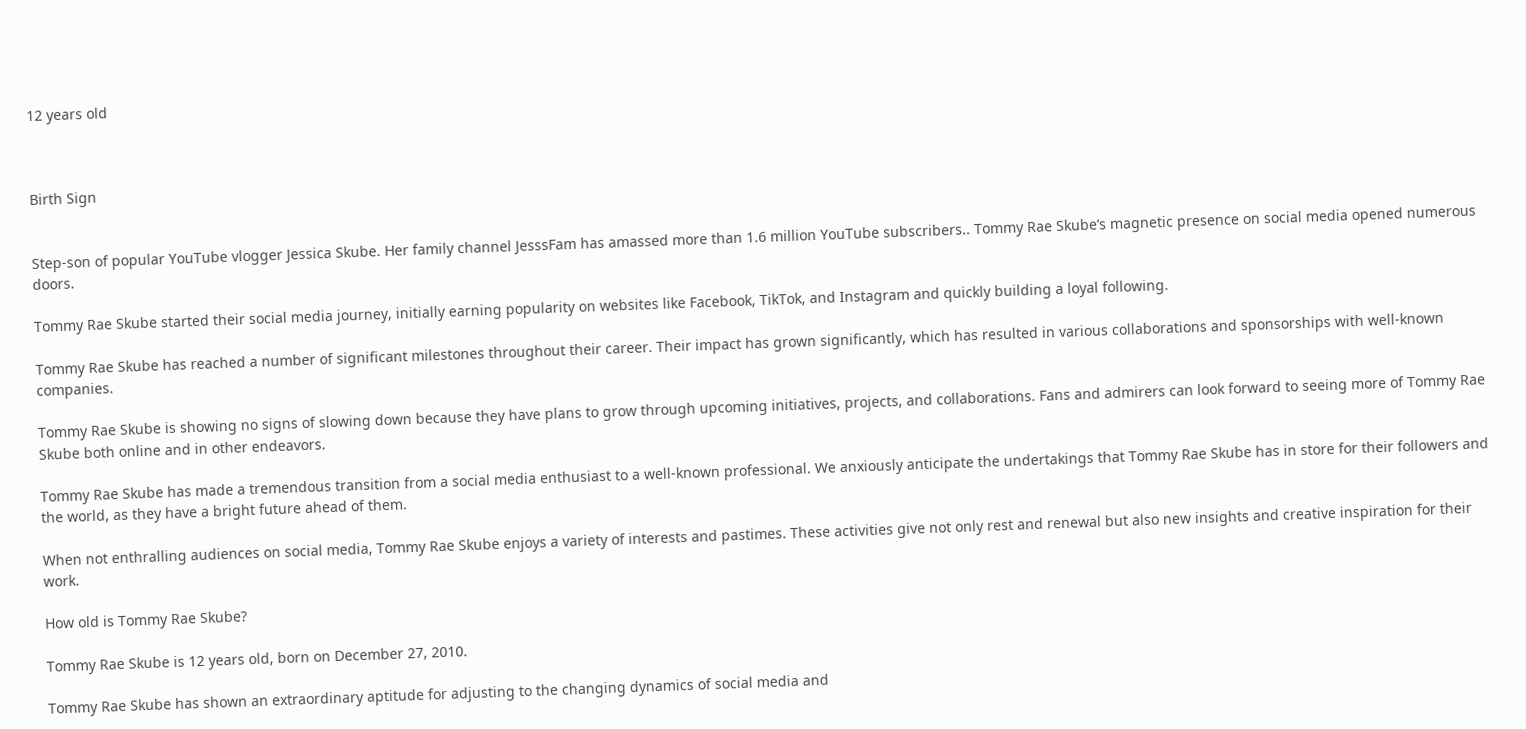12 years old



Birth Sign


Step-son of popular YouTube vlogger Jessica Skube. Her family channel JesssFam has amassed more than 1.6 million YouTube subscribers.. Tommy Rae Skube’s magnetic presence on social media opened numerous doors.

Tommy Rae Skube started their social media journey, initially earning popularity on websites like Facebook, TikTok, and Instagram and quickly building a loyal following.

Tommy Rae Skube has reached a number of significant milestones throughout their career. Their impact has grown significantly, which has resulted in various collaborations and sponsorships with well-known companies.

Tommy Rae Skube is showing no signs of slowing down because they have plans to grow through upcoming initiatives, projects, and collaborations. Fans and admirers can look forward to seeing more of Tommy Rae Skube both online and in other endeavors.

Tommy Rae Skube has made a tremendous transition from a social media enthusiast to a well-known professional. We anxiously anticipate the undertakings that Tommy Rae Skube has in store for their followers and the world, as they have a bright future ahead of them.

When not enthralling audiences on social media, Tommy Rae Skube enjoys a variety of interests and pastimes. These activities give not only rest and renewal but also new insights and creative inspiration for their work.

How old is Tommy Rae Skube?

Tommy Rae Skube is 12 years old, born on December 27, 2010.

Tommy Rae Skube has shown an extraordinary aptitude for adjusting to the changing dynamics of social media and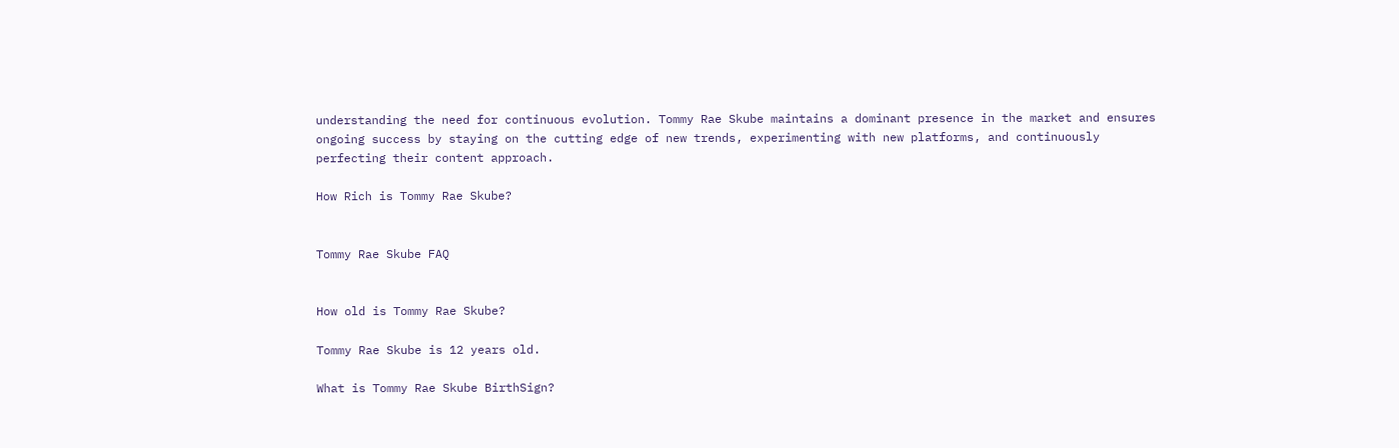understanding the need for continuous evolution. Tommy Rae Skube maintains a dominant presence in the market and ensures ongoing success by staying on the cutting edge of new trends, experimenting with new platforms, and continuously perfecting their content approach.

How Rich is Tommy Rae Skube?


Tommy Rae Skube FAQ


How old is Tommy Rae Skube?

Tommy Rae Skube is 12 years old.

What is Tommy Rae Skube BirthSign?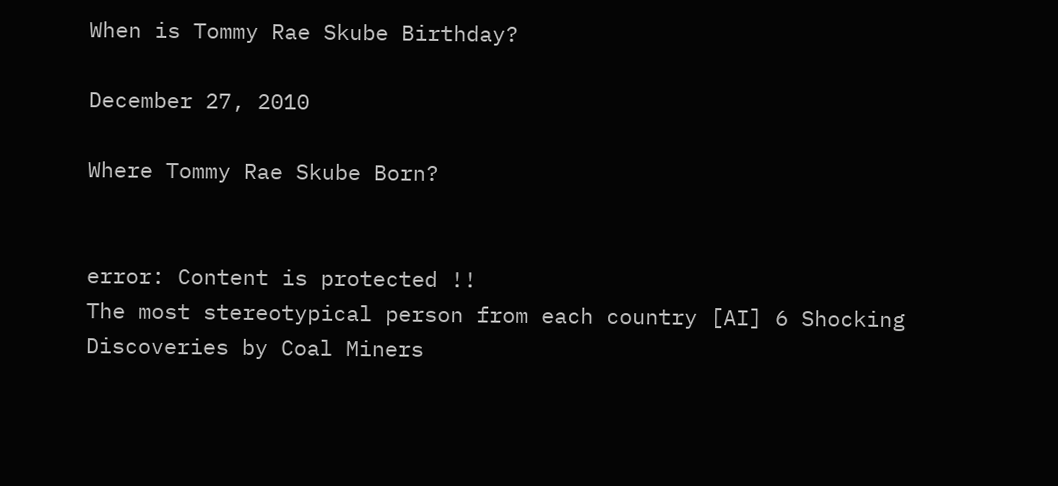When is Tommy Rae Skube Birthday?

December 27, 2010

Where Tommy Rae Skube Born?


error: Content is protected !!
The most stereotypical person from each country [AI] 6 Shocking Discoveries by Coal Miners